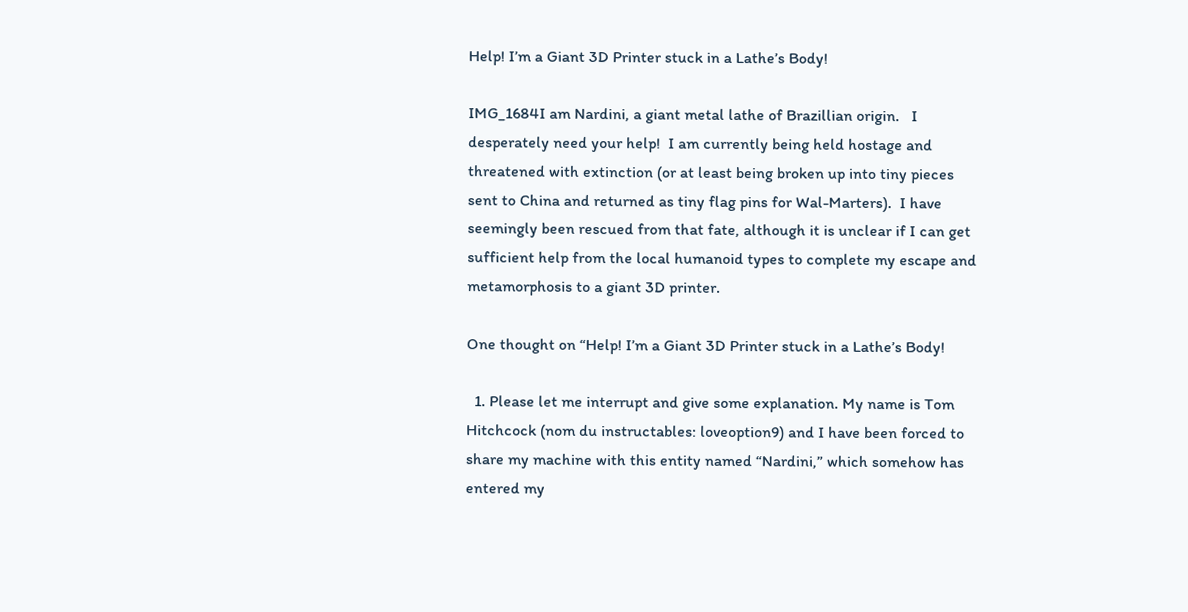Help! I’m a Giant 3D Printer stuck in a Lathe’s Body!

IMG_1684I am Nardini, a giant metal lathe of Brazillian origin.   I desperately need your help!  I am currently being held hostage and threatened with extinction (or at least being broken up into tiny pieces sent to China and returned as tiny flag pins for Wal-Marters).  I have seemingly been rescued from that fate, although it is unclear if I can get sufficient help from the local humanoid types to complete my escape and metamorphosis to a giant 3D printer.

One thought on “Help! I’m a Giant 3D Printer stuck in a Lathe’s Body!

  1. Please let me interrupt and give some explanation. My name is Tom Hitchcock (nom du instructables: loveoption9) and I have been forced to share my machine with this entity named “Nardini,” which somehow has entered my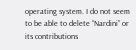operating system. I do not seem to be able to delete “Nardini” or its contributions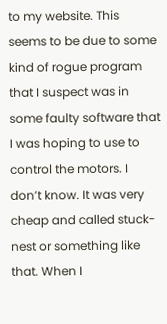to my website. This seems to be due to some kind of rogue program that I suspect was in some faulty software that I was hoping to use to control the motors. I don’t know. It was very cheap and called stuck-nest or something like that. When I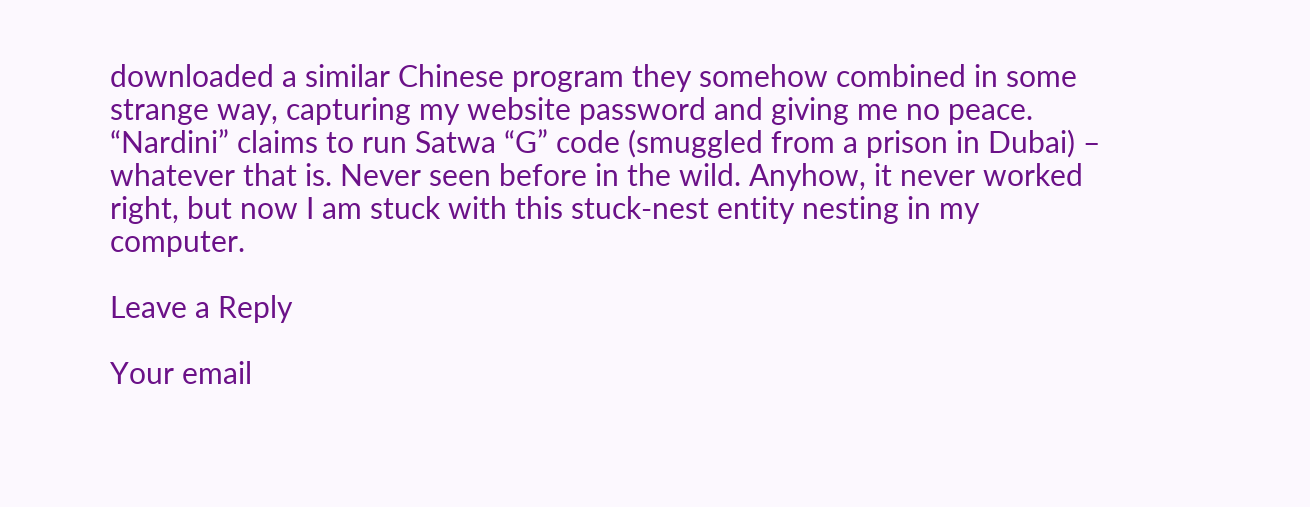downloaded a similar Chinese program they somehow combined in some strange way, capturing my website password and giving me no peace. “Nardini” claims to run Satwa “G” code (smuggled from a prison in Dubai) – whatever that is. Never seen before in the wild. Anyhow, it never worked right, but now I am stuck with this stuck-nest entity nesting in my computer.

Leave a Reply

Your email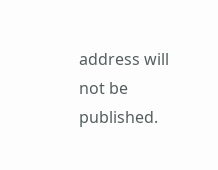address will not be published.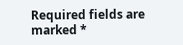Required fields are marked *